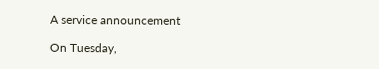A service announcement

On Tuesday,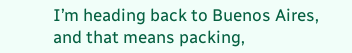I’m heading back to Buenos Aires, and that means packing,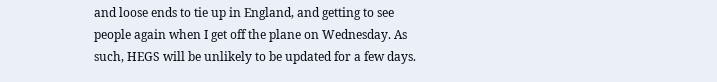and loose ends to tie up in England, and getting to see people again when I get off the plane on Wednesday. As such, HEGS will be unlikely to be updated for a few days.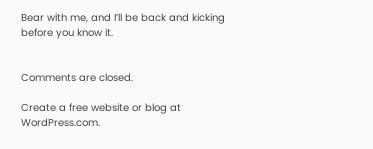Bear with me, and I’ll be back and kicking before you know it.


Comments are closed.

Create a free website or blog at WordPress.com.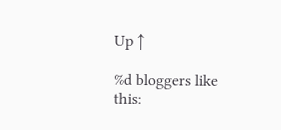Up ↑

%d bloggers like this: